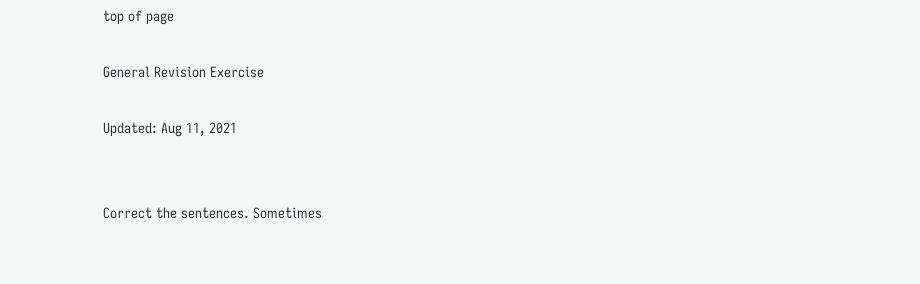top of page

General Revision Exercise

Updated: Aug 11, 2021


Correct the sentences. Sometimes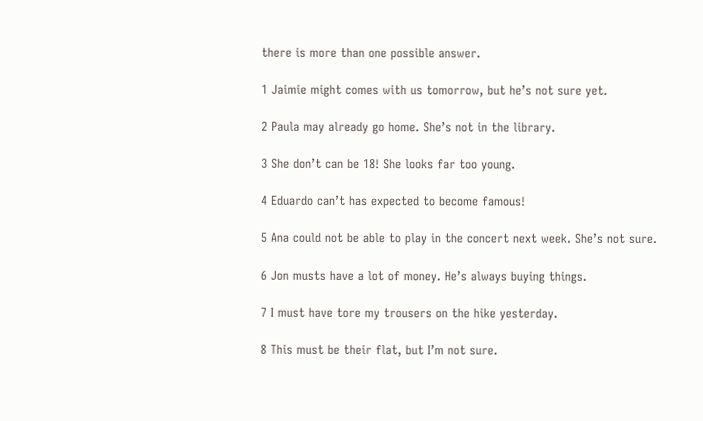there is more than one possible answer.

1 Jaimie might comes with us tomorrow, but he’s not sure yet.

2 Paula may already go home. She’s not in the library.

3 She don’t can be 18! She looks far too young.

4 Eduardo can’t has expected to become famous!

5 Ana could not be able to play in the concert next week. She’s not sure.

6 Jon musts have a lot of money. He’s always buying things.

7 I must have tore my trousers on the hike yesterday.

8 This must be their flat, but I’m not sure.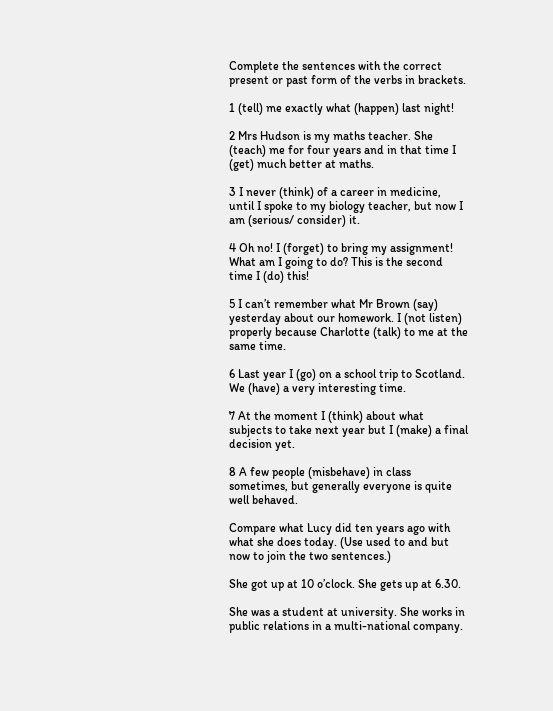Complete the sentences with the correct present or past form of the verbs in brackets.

1 (tell) me exactly what (happen) last night!

2 Mrs Hudson is my maths teacher. She (teach) me for four years and in that time I (get) much better at maths.

3 I never (think) of a career in medicine, until I spoke to my biology teacher, but now I am (serious/ consider) it.

4 Oh no! I (forget) to bring my assignment! What am I going to do? This is the second time I (do) this!

5 I can’t remember what Mr Brown (say) yesterday about our homework. I (not listen) properly because Charlotte (talk) to me at the same time.

6 Last year I (go) on a school trip to Scotland. We (have) a very interesting time.

7 At the moment I (think) about what subjects to take next year but I (make) a final decision yet.

8 A few people (misbehave) in class sometimes, but generally everyone is quite well behaved.

Compare what Lucy did ten years ago with what she does today. (Use used to and but now to join the two sentences.)

She got up at 10 o’clock. She gets up at 6.30.

She was a student at university. She works in public relations in a multi-national company.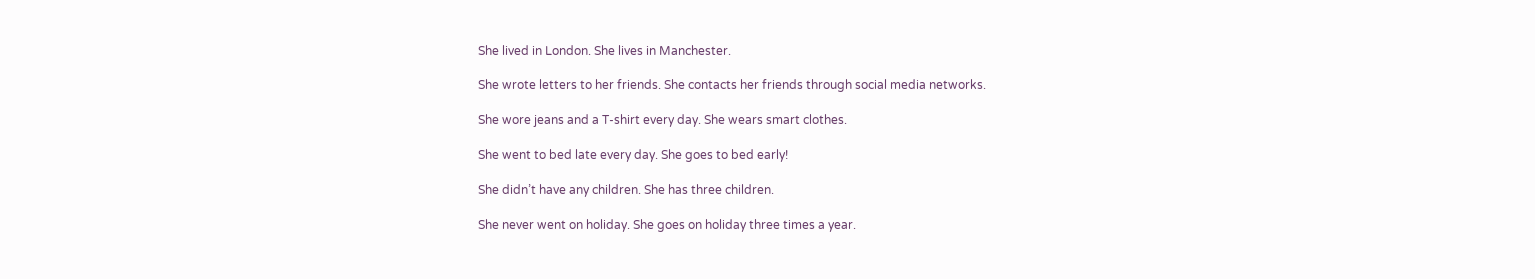She lived in London. She lives in Manchester.

She wrote letters to her friends. She contacts her friends through social media networks.

She wore jeans and a T-shirt every day. She wears smart clothes.

She went to bed late every day. She goes to bed early!

She didn’t have any children. She has three children.

She never went on holiday. She goes on holiday three times a year.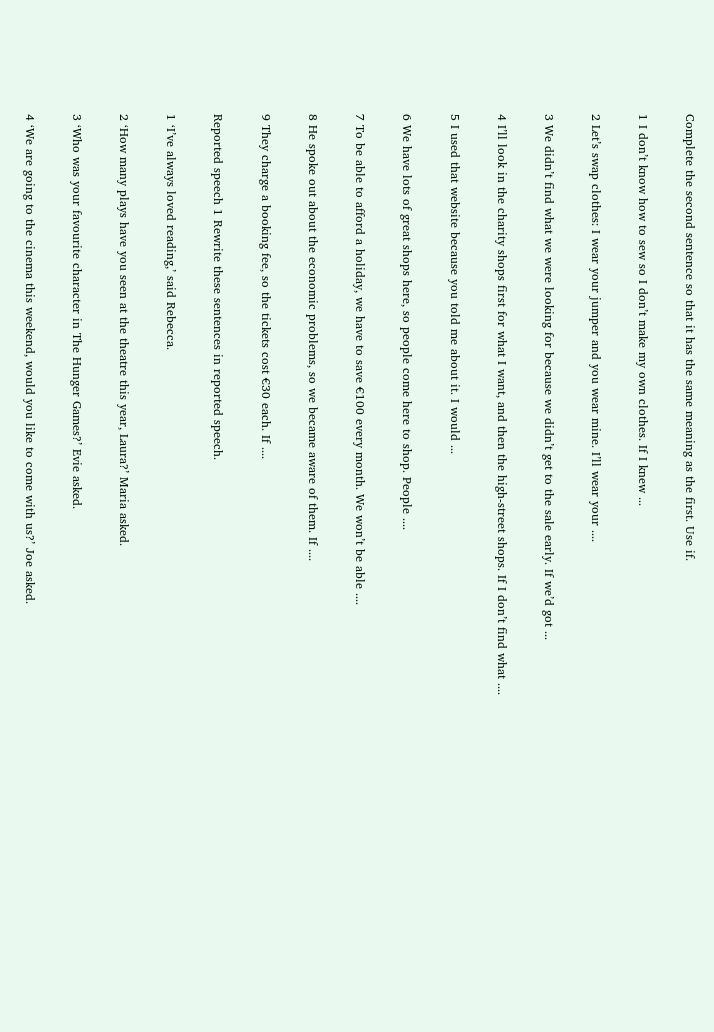Complete the second sentence so that it has the same meaning as the first. Use if.

1 I don’t know how to sew so I don’t make my own clothes. If I knew ...

2 Let’s swap clothes: I wear your jumper and you wear mine. I’ll wear your ....

3 We didn’t find what we were looking for because we didn’t get to the sale early. If we’d got ...

4 I’ll look in the charity shops first for what I want, and then the high-street shops. If I don’t find what ....

5 I used that website because you told me about it. I would ...

6 We have lots of great shops here, so people come here to shop. People ....

7 To be able to afford a holiday, we have to save €100 every month. We won’t be able ....

8 He spoke out about the economic problems, so we became aware of them. If ....

9 They charge a booking fee, so the tickets cost €30 each. If ....

Reported speech 1 Rewrite these sentences in reported speech.

1 ‘I’ve always loved reading,’ said Rebecca.

2 ‘How many plays have you seen at the theatre this year, Laura?’ Maria asked.

3 ‘Who was your favourite character in The Hunger Games?’ Evie asked.

4 ‘We are going to the cinema this weekend, would you like to come with us?’ Joe asked.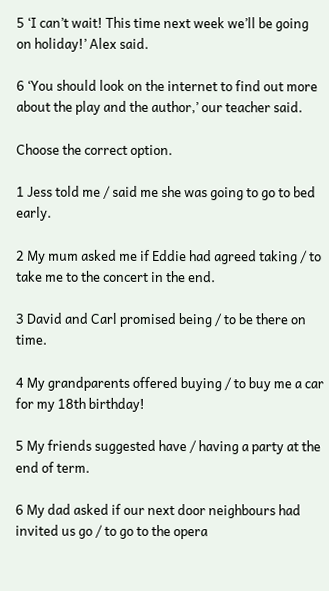5 ‘I can’t wait! This time next week we’ll be going on holiday!’ Alex said.

6 ‘You should look on the internet to find out more about the play and the author,’ our teacher said.

Choose the correct option.

1 Jess told me / said me she was going to go to bed early.

2 My mum asked me if Eddie had agreed taking / to take me to the concert in the end.

3 David and Carl promised being / to be there on time.

4 My grandparents offered buying / to buy me a car for my 18th birthday!

5 My friends suggested have / having a party at the end of term.

6 My dad asked if our next door neighbours had invited us go / to go to the opera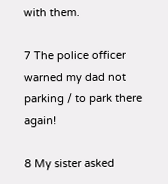with them.

7 The police officer warned my dad not parking / to park there again!

8 My sister asked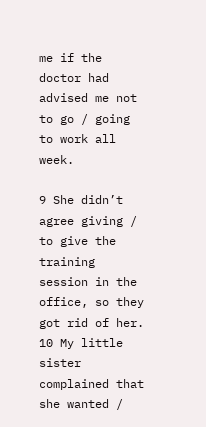me if the doctor had advised me not to go / going to work all week.

9 She didn’t agree giving / to give the training session in the office, so they got rid of her. 10 My little sister complained that she wanted /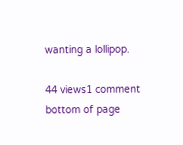wanting a lollipop.

44 views1 comment
bottom of page